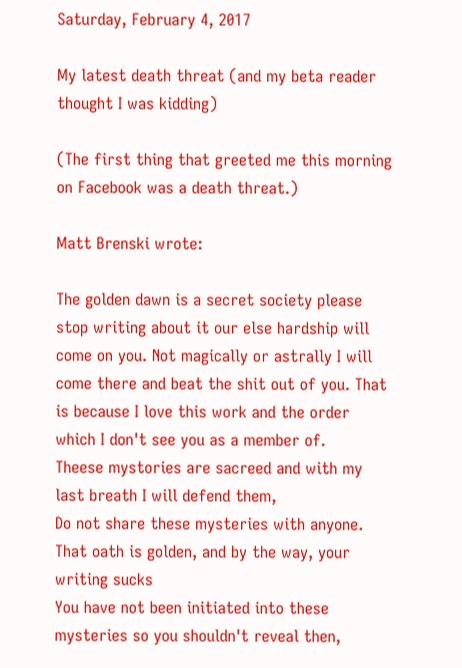Saturday, February 4, 2017

My latest death threat (and my beta reader thought I was kidding)

(The first thing that greeted me this morning on Facebook was a death threat.)

Matt Brenski wrote:

The golden dawn is a secret society please stop writing about it our else hardship will come on you. Not magically or astrally I will come there and beat the shit out of you. That is because I love this work and the order which I don't see you as a member of.
Theese mystories are sacreed and with my last breath I will defend them,
Do not share these mysteries with anyone.
That oath is golden, and by the way, your writing sucks
You have not been initiated into these mysteries so you shouldn't reveal then,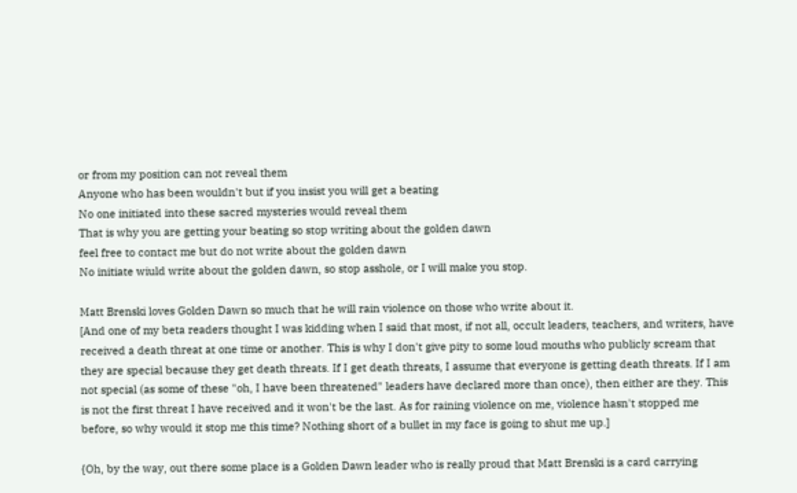or from my position can not reveal them
Anyone who has been wouldn't but if you insist you will get a beating
No one initiated into these sacred mysteries would reveal them
That is why you are getting your beating so stop writing about the golden dawn
feel free to contact me but do not write about the golden dawn
No initiate wiuld write about the golden dawn, so stop asshole, or I will make you stop.

Matt Brenski loves Golden Dawn so much that he will rain violence on those who write about it.
[And one of my beta readers thought I was kidding when I said that most, if not all, occult leaders, teachers, and writers, have received a death threat at one time or another. This is why I don't give pity to some loud mouths who publicly scream that they are special because they get death threats. If I get death threats, I assume that everyone is getting death threats. If I am not special (as some of these "oh, I have been threatened" leaders have declared more than once), then either are they. This is not the first threat I have received and it won't be the last. As for raining violence on me, violence hasn't stopped me before, so why would it stop me this time? Nothing short of a bullet in my face is going to shut me up.]

{Oh, by the way, out there some place is a Golden Dawn leader who is really proud that Matt Brenski is a card carrying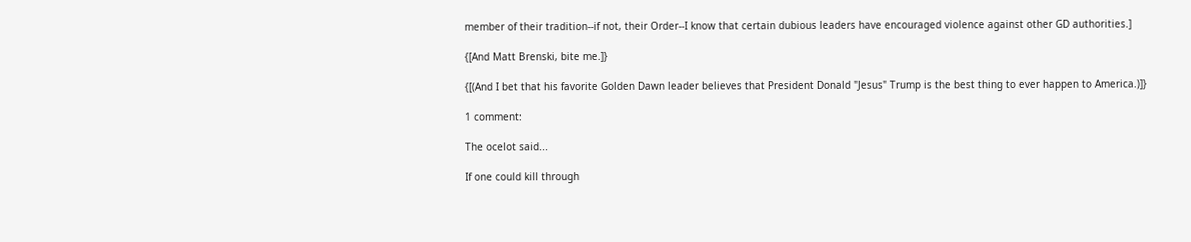member of their tradition--if not, their Order--I know that certain dubious leaders have encouraged violence against other GD authorities.]

{[And Matt Brenski, bite me.]}

{[(And I bet that his favorite Golden Dawn leader believes that President Donald "Jesus" Trump is the best thing to ever happen to America.)]}

1 comment:

The ocelot said...

If one could kill through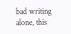bad writing alone, this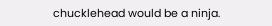chucklehead would be a ninja.